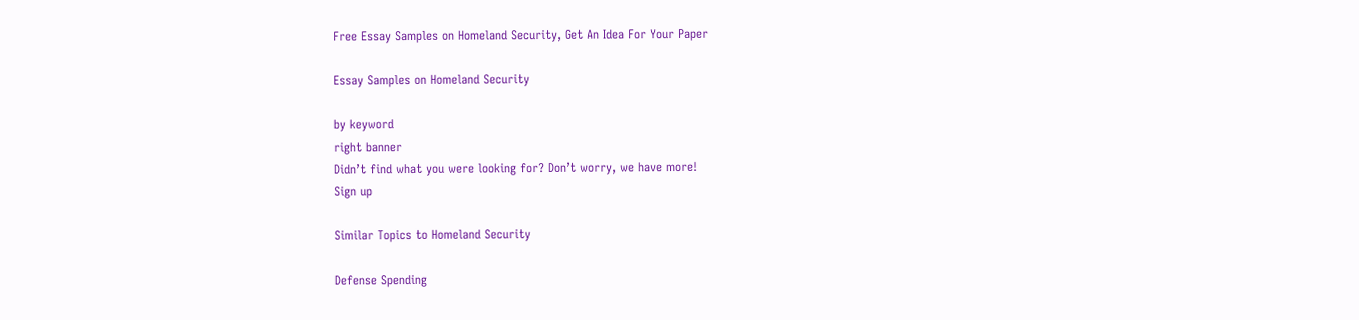Free Essay Samples on Homeland Security, Get An Idea For Your Paper

Essay Samples on Homeland Security

by keyword
right banner
Didn’t find what you were looking for? Don’t worry, we have more!
Sign up

Similar Topics to Homeland Security

Defense Spending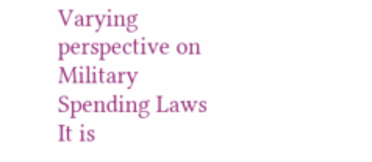Varying perspective on Military Spending Laws It is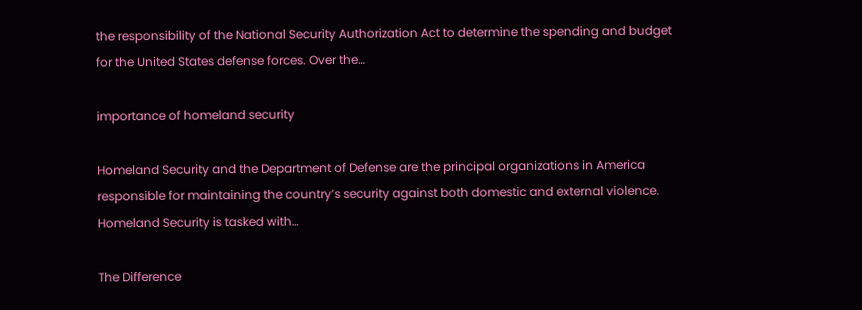the responsibility of the National Security Authorization Act to determine the spending and budget for the United States defense forces. Over the…

importance of homeland security

Homeland Security and the Department of Defense are the principal organizations in America responsible for maintaining the country’s security against both domestic and external violence. Homeland Security is tasked with…

The Difference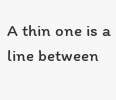A thin one is a line between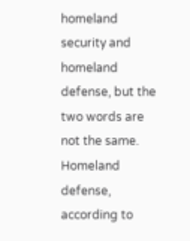homeland security and homeland defense, but the two words are not the same. Homeland defense, according to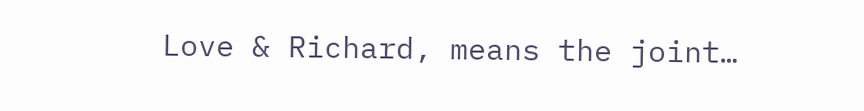Love & Richard, means the joint…